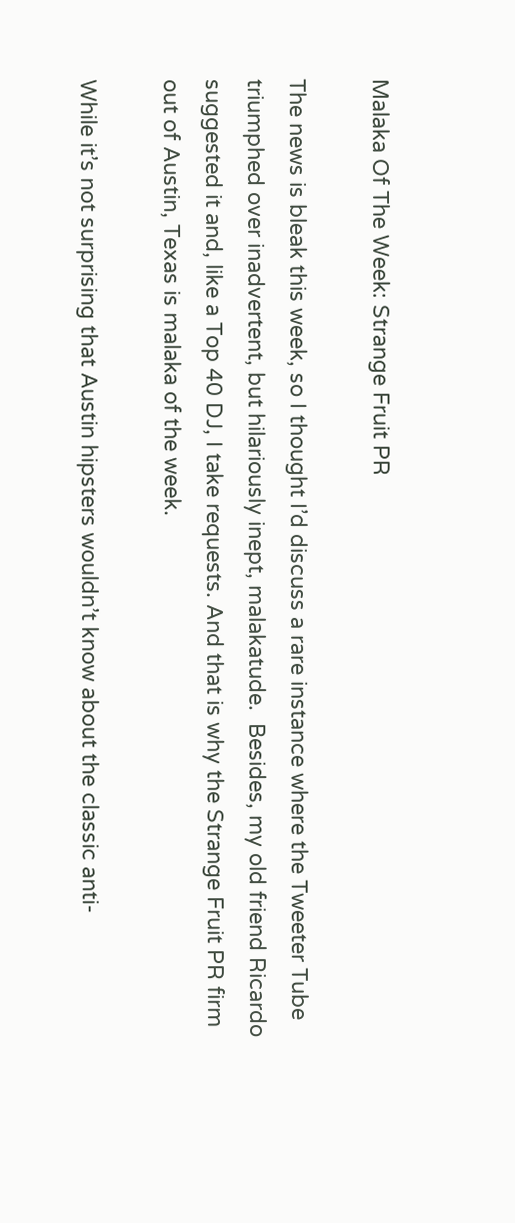Malaka Of The Week: Strange Fruit PR

The news is bleak this week, so I thought I’d discuss a rare instance where the Tweeter Tube triumphed over inadvertent, but hilariously inept, malakatude.  Besides, my old friend Ricardo suggested it and, like a Top 40 DJ, I take requests. And that is why the Strange Fruit PR firm out of Austin, Texas is malaka of the week.

While it’s not surprising that Austin hipsters wouldn’t know about the classic anti-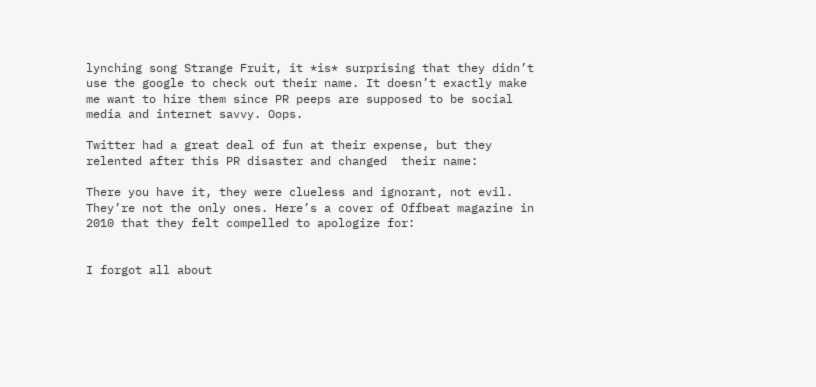lynching song Strange Fruit, it *is* surprising that they didn’t use the google to check out their name. It doesn’t exactly make me want to hire them since PR peeps are supposed to be social media and internet savvy. Oops.

Twitter had a great deal of fun at their expense, but they relented after this PR disaster and changed  their name:

There you have it, they were clueless and ignorant, not evil.  They’re not the only ones. Here’s a cover of Offbeat magazine in 2010 that they felt compelled to apologize for:


I forgot all about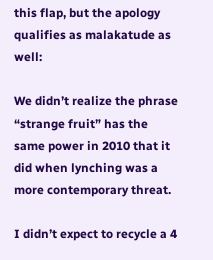this flap, but the apology qualifies as malakatude as well:

We didn’t realize the phrase “strange fruit” has the same power in 2010 that it did when lynching was a more contemporary threat.

I didn’t expect to recycle a 4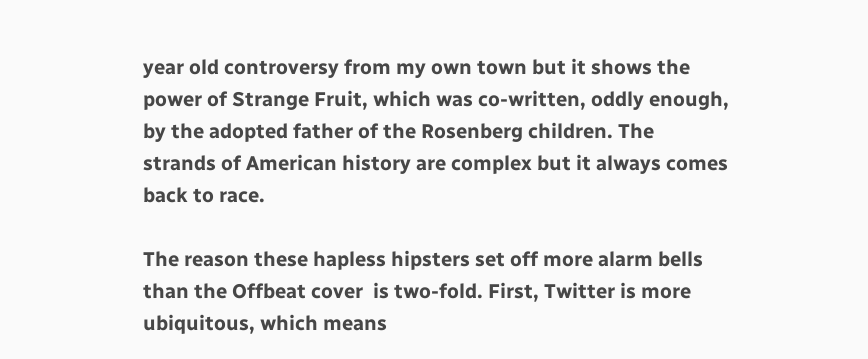year old controversy from my own town but it shows the power of Strange Fruit, which was co-written, oddly enough, by the adopted father of the Rosenberg children. The strands of American history are complex but it always comes back to race.

The reason these hapless hipsters set off more alarm bells than the Offbeat cover  is two-fold. First, Twitter is more ubiquitous, which means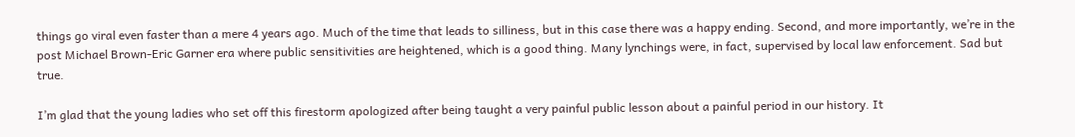things go viral even faster than a mere 4 years ago. Much of the time that leads to silliness, but in this case there was a happy ending. Second, and more importantly, we’re in the post Michael Brown-Eric Garner era where public sensitivities are heightened, which is a good thing. Many lynchings were, in fact, supervised by local law enforcement. Sad but true.

I’m glad that the young ladies who set off this firestorm apologized after being taught a very painful public lesson about a painful period in our history. It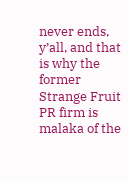never ends, y’all, and that is why the former Strange Fruit PR firm is malaka of the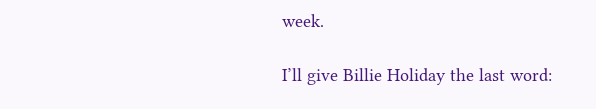week.

I’ll give Billie Holiday the last word: